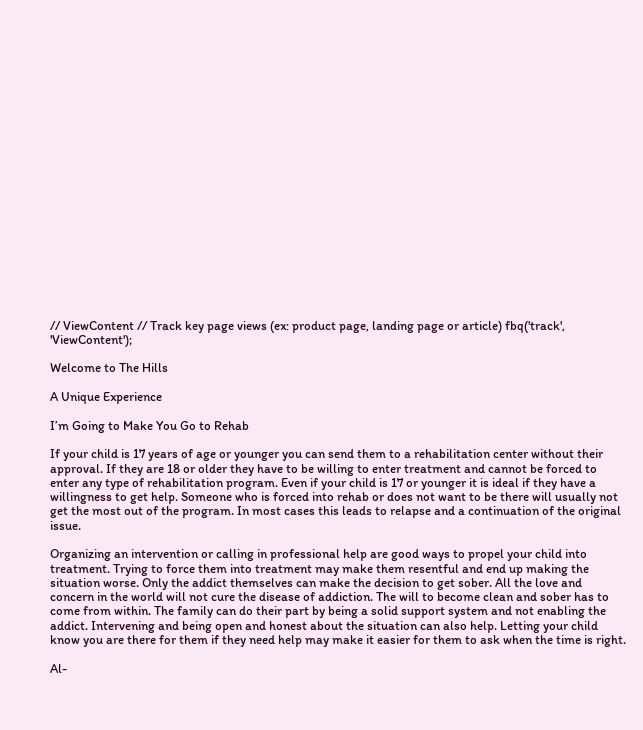// ViewContent // Track key page views (ex: product page, landing page or article) fbq('track', 'ViewContent');

Welcome to The Hills

A Unique Experience

I’m Going to Make You Go to Rehab

If your child is 17 years of age or younger you can send them to a rehabilitation center without their approval. If they are 18 or older they have to be willing to enter treatment and cannot be forced to enter any type of rehabilitation program. Even if your child is 17 or younger it is ideal if they have a willingness to get help. Someone who is forced into rehab or does not want to be there will usually not get the most out of the program. In most cases this leads to relapse and a continuation of the original issue.

Organizing an intervention or calling in professional help are good ways to propel your child into treatment. Trying to force them into treatment may make them resentful and end up making the situation worse. Only the addict themselves can make the decision to get sober. All the love and concern in the world will not cure the disease of addiction. The will to become clean and sober has to come from within. The family can do their part by being a solid support system and not enabling the addict. Intervening and being open and honest about the situation can also help. Letting your child know you are there for them if they need help may make it easier for them to ask when the time is right.

Al-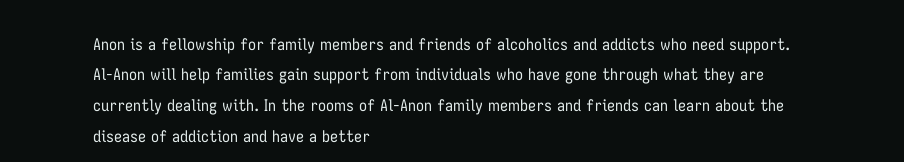Anon is a fellowship for family members and friends of alcoholics and addicts who need support. Al-Anon will help families gain support from individuals who have gone through what they are currently dealing with. In the rooms of Al-Anon family members and friends can learn about the disease of addiction and have a better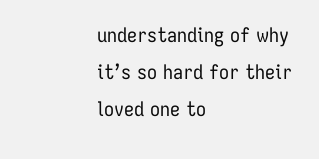understanding of why it’s so hard for their loved one to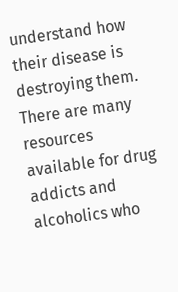understand how their disease is destroying them. There are many resources available for drug addicts and alcoholics who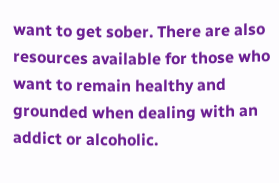want to get sober. There are also resources available for those who want to remain healthy and grounded when dealing with an addict or alcoholic.